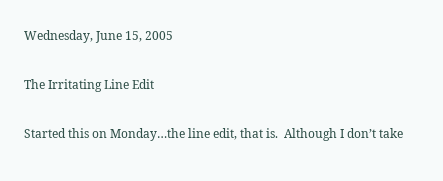Wednesday, June 15, 2005

The Irritating Line Edit

Started this on Monday…the line edit, that is.  Although I don’t take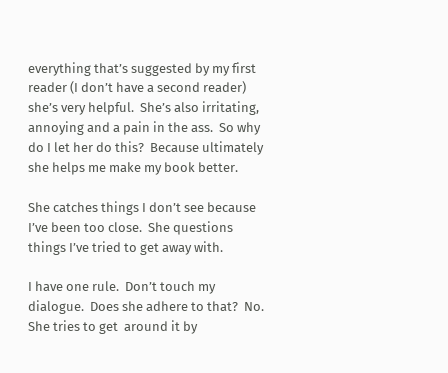everything that’s suggested by my first reader (I don’t have a second reader) she’s very helpful.  She’s also irritating, annoying and a pain in the ass.  So why do I let her do this?  Because ultimately she helps me make my book better.

She catches things I don’t see because I’ve been too close.  She questions things I’ve tried to get away with.

I have one rule.  Don’t touch my dialogue.  Does she adhere to that?  No.  She tries to get  around it by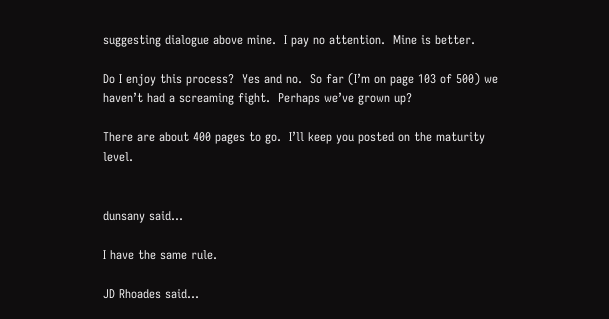suggesting dialogue above mine.  I pay no attention.  Mine is better.

Do I enjoy this process?  Yes and no.  So far (I’m on page 103 of 500) we haven’t had a screaming fight.  Perhaps we’ve grown up?

There are about 400 pages to go.  I’ll keep you posted on the maturity level.


dunsany said...

I have the same rule.

JD Rhoades said...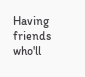Having friends who'll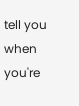tell you when you're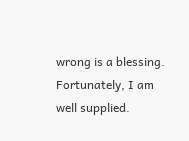wrong is a blessing. Fortunately, I am well supplied.